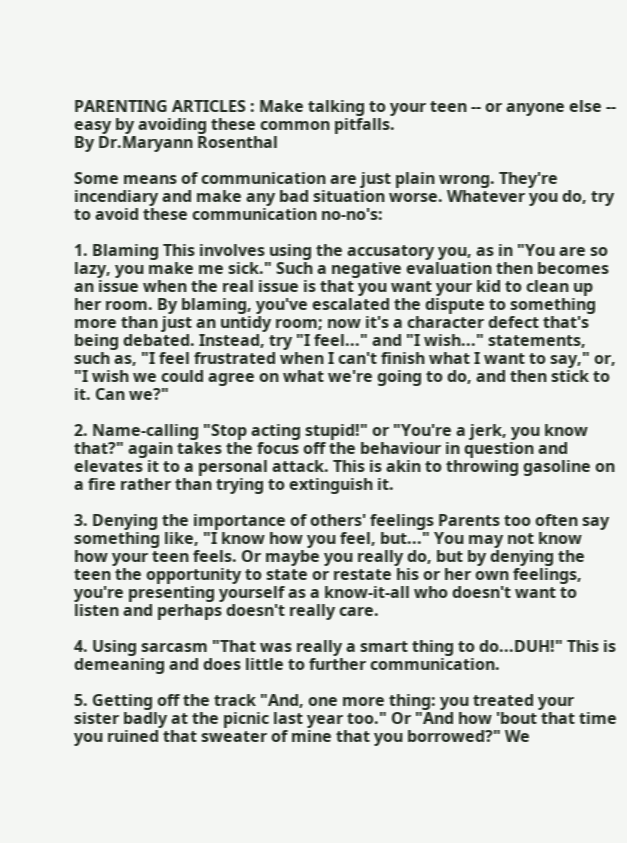PARENTING ARTICLES : Make talking to your teen -- or anyone else -- easy by avoiding these common pitfalls.
By Dr.Maryann Rosenthal

Some means of communication are just plain wrong. They're incendiary and make any bad situation worse. Whatever you do, try to avoid these communication no-no's:

1. Blaming This involves using the accusatory you, as in "You are so lazy, you make me sick." Such a negative evaluation then becomes an issue when the real issue is that you want your kid to clean up her room. By blaming, you've escalated the dispute to something more than just an untidy room; now it's a character defect that's being debated. Instead, try "I feel..." and "I wish..." statements, such as, "I feel frustrated when I can't finish what I want to say," or, "I wish we could agree on what we're going to do, and then stick to it. Can we?"

2. Name-calling "Stop acting stupid!" or "You're a jerk, you know that?" again takes the focus off the behaviour in question and elevates it to a personal attack. This is akin to throwing gasoline on a fire rather than trying to extinguish it.

3. Denying the importance of others' feelings Parents too often say something like, "I know how you feel, but..." You may not know how your teen feels. Or maybe you really do, but by denying the teen the opportunity to state or restate his or her own feelings, you're presenting yourself as a know-it-all who doesn't want to listen and perhaps doesn't really care.

4. Using sarcasm "That was really a smart thing to do...DUH!" This is demeaning and does little to further communication.

5. Getting off the track "And, one more thing: you treated your sister badly at the picnic last year too." Or "And how 'bout that time you ruined that sweater of mine that you borrowed?" We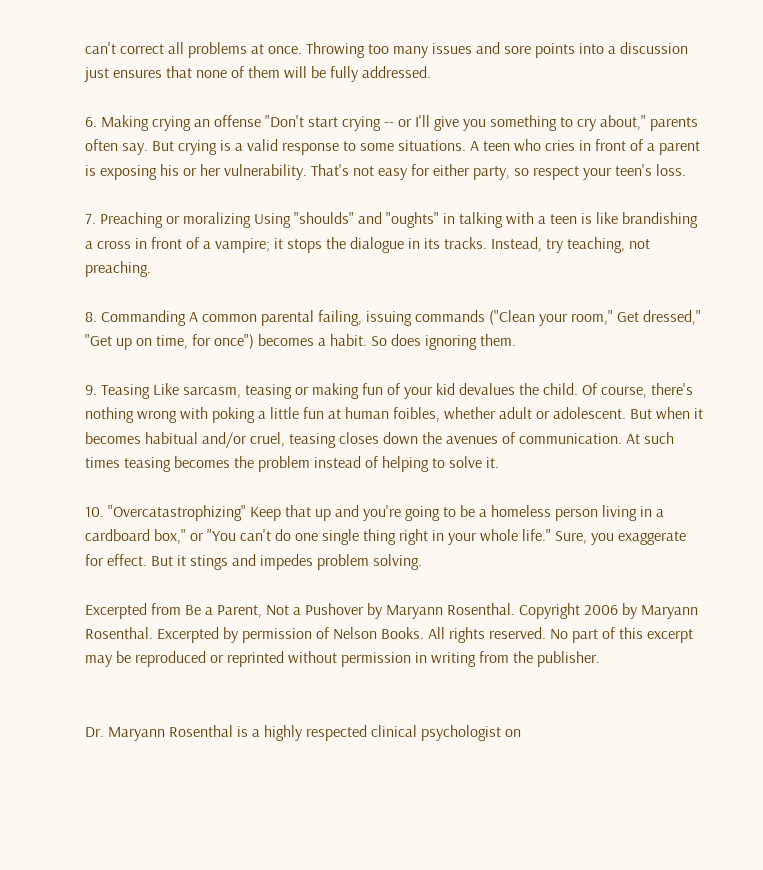can't correct all problems at once. Throwing too many issues and sore points into a discussion just ensures that none of them will be fully addressed.

6. Making crying an offense "Don't start crying -- or I'll give you something to cry about," parents often say. But crying is a valid response to some situations. A teen who cries in front of a parent is exposing his or her vulnerability. That's not easy for either party, so respect your teen's loss.

7. Preaching or moralizing Using "shoulds" and "oughts" in talking with a teen is like brandishing a cross in front of a vampire; it stops the dialogue in its tracks. Instead, try teaching, not preaching.

8. Commanding A common parental failing, issuing commands ("Clean your room," Get dressed," "Get up on time, for once") becomes a habit. So does ignoring them.

9. Teasing Like sarcasm, teasing or making fun of your kid devalues the child. Of course, there's nothing wrong with poking a little fun at human foibles, whether adult or adolescent. But when it becomes habitual and/or cruel, teasing closes down the avenues of communication. At such times teasing becomes the problem instead of helping to solve it.

10. "Overcatastrophizing" Keep that up and you're going to be a homeless person living in a cardboard box," or "You can't do one single thing right in your whole life." Sure, you exaggerate for effect. But it stings and impedes problem solving.

Excerpted from Be a Parent, Not a Pushover by Maryann Rosenthal. Copyright 2006 by Maryann Rosenthal. Excerpted by permission of Nelson Books. All rights reserved. No part of this excerpt may be reproduced or reprinted without permission in writing from the publisher.


Dr. Maryann Rosenthal is a highly respected clinical psychologist on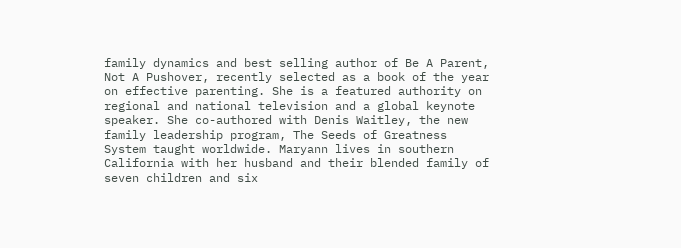family dynamics and best selling author of Be A Parent, Not A Pushover, recently selected as a book of the year on effective parenting. She is a featured authority on regional and national television and a global keynote speaker. She co-authored with Denis Waitley, the new family leadership program, The Seeds of Greatness System taught worldwide. Maryann lives in southern California with her husband and their blended family of seven children and six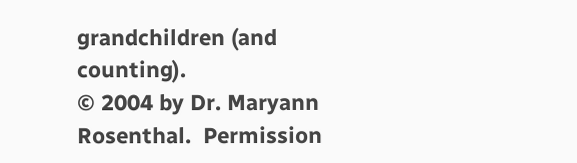grandchildren (and counting).
© 2004 by Dr. Maryann Rosenthal.  Permission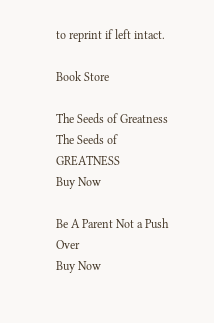to reprint if left intact.

Book Store

The Seeds of Greatness
The Seeds of GREATNESS
Buy Now

Be A Parent Not a Push Over
Buy Now